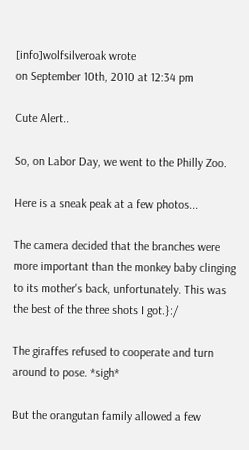[info]wolfsilveroak wrote
on September 10th, 2010 at 12:34 pm

Cute Alert..

So, on Labor Day, we went to the Philly Zoo.

Here is a sneak peak at a few photos...

The camera decided that the branches were more important than the monkey baby clinging to its mother's back, unfortunately. This was the best of the three shots I got.}:/

The giraffes refused to cooperate and turn around to pose. *sigh*

But the orangutan family allowed a few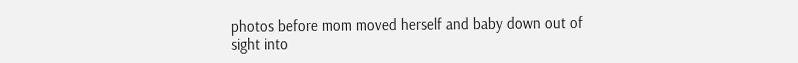photos before mom moved herself and baby down out of sight into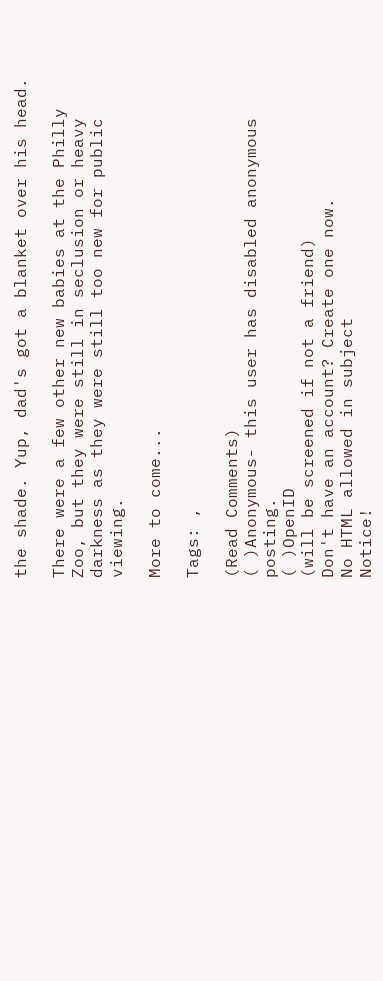the shade. Yup, dad's got a blanket over his head.

There were a few other new babies at the Philly Zoo, but they were still in seclusion or heavy darkness as they were still too new for public viewing.

More to come...

Tags: ,

(Read Comments)
( )Anonymous- this user has disabled anonymous posting.
( )OpenID
(will be screened if not a friend)
Don't have an account? Create one now.
No HTML allowed in subject
Notice!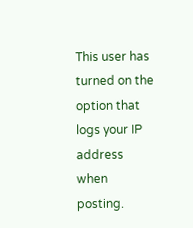This user has turned on the option that logs your IP address when posting.